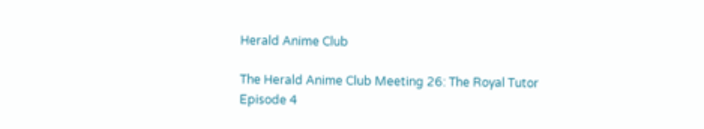Herald Anime Club

The Herald Anime Club Meeting 26: The Royal Tutor Episode 4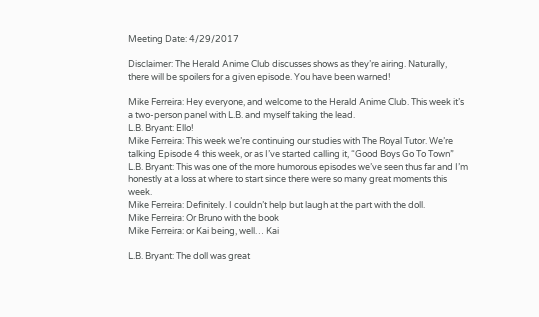Meeting Date: 4/29/2017

Disclaimer: The Herald Anime Club discusses shows as they’re airing. Naturally, there will be spoilers for a given episode. You have been warned!

Mike Ferreira: Hey everyone, and welcome to the Herald Anime Club. This week it’s a two-person panel with L.B. and myself taking the lead.
L.B. Bryant: Ello!
Mike Ferreira: This week we’re continuing our studies with The Royal Tutor. We’re talking Episode 4 this week, or as I’ve started calling it, “Good Boys Go To Town”
L.B. Bryant: This was one of the more humorous episodes we’ve seen thus far and I’m honestly at a loss at where to start since there were so many great moments this week.
Mike Ferreira: Definitely. I couldn’t help but laugh at the part with the doll.
Mike Ferreira: Or Bruno with the book
Mike Ferreira: or Kai being, well… Kai

L.B. Bryant: The doll was great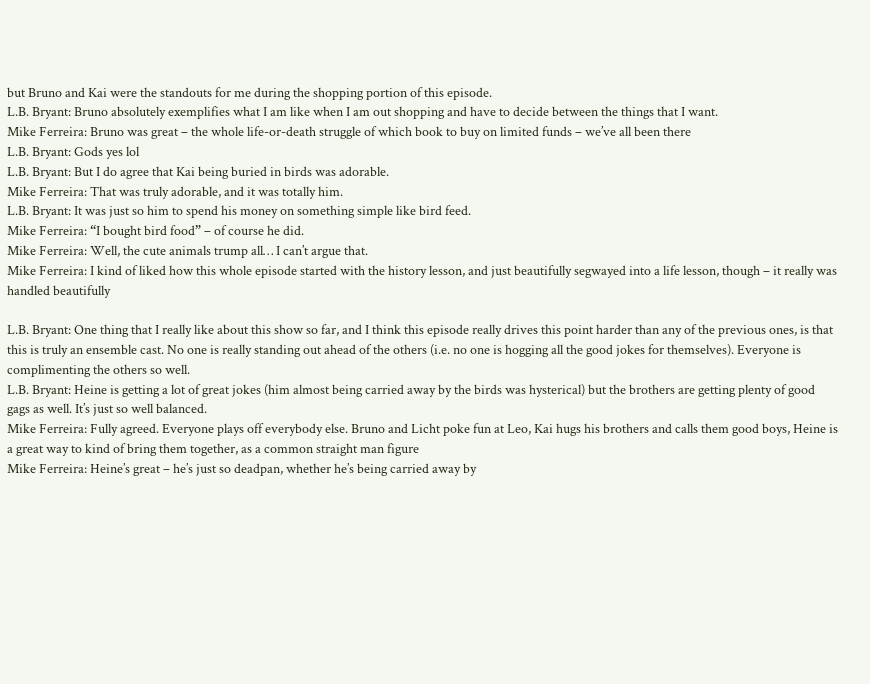but Bruno and Kai were the standouts for me during the shopping portion of this episode.
L.B. Bryant: Bruno absolutely exemplifies what I am like when I am out shopping and have to decide between the things that I want.
Mike Ferreira: Bruno was great – the whole life-or-death struggle of which book to buy on limited funds – we’ve all been there
L.B. Bryant: Gods yes lol
L.B. Bryant: But I do agree that Kai being buried in birds was adorable.
Mike Ferreira: That was truly adorable, and it was totally him.
L.B. Bryant: It was just so him to spend his money on something simple like bird feed.
Mike Ferreira: “I bought bird food” – of course he did.
Mike Ferreira: Well, the cute animals trump all… I can’t argue that.
Mike Ferreira: I kind of liked how this whole episode started with the history lesson, and just beautifully segwayed into a life lesson, though – it really was handled beautifully

L.B. Bryant: One thing that I really like about this show so far, and I think this episode really drives this point harder than any of the previous ones, is that this is truly an ensemble cast. No one is really standing out ahead of the others (i.e. no one is hogging all the good jokes for themselves). Everyone is complimenting the others so well.
L.B. Bryant: Heine is getting a lot of great jokes (him almost being carried away by the birds was hysterical) but the brothers are getting plenty of good gags as well. It’s just so well balanced.
Mike Ferreira: Fully agreed. Everyone plays off everybody else. Bruno and Licht poke fun at Leo, Kai hugs his brothers and calls them good boys, Heine is a great way to kind of bring them together, as a common straight man figure
Mike Ferreira: Heine’s great – he’s just so deadpan, whether he’s being carried away by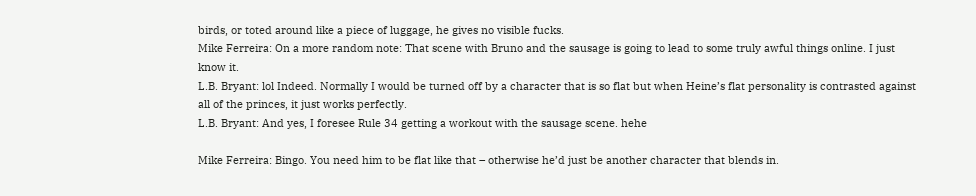birds, or toted around like a piece of luggage, he gives no visible fucks.
Mike Ferreira: On a more random note: That scene with Bruno and the sausage is going to lead to some truly awful things online. I just know it.
L.B. Bryant: lol Indeed. Normally I would be turned off by a character that is so flat but when Heine’s flat personality is contrasted against all of the princes, it just works perfectly.
L.B. Bryant: And yes, I foresee Rule 34 getting a workout with the sausage scene. hehe

Mike Ferreira: Bingo. You need him to be flat like that – otherwise he’d just be another character that blends in.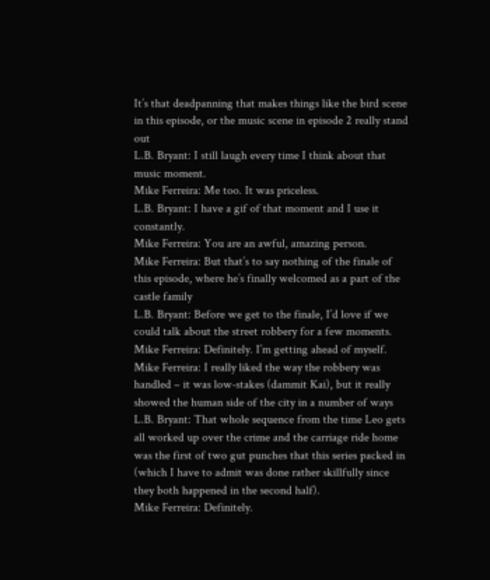It’s that deadpanning that makes things like the bird scene in this episode, or the music scene in episode 2 really stand out
L.B. Bryant: I still laugh every time I think about that music moment.
Mike Ferreira: Me too. It was priceless.
L.B. Bryant: I have a gif of that moment and I use it constantly.
Mike Ferreira: You are an awful, amazing person.
Mike Ferreira: But that’s to say nothing of the finale of this episode, where he’s finally welcomed as a part of the castle family
L.B. Bryant: Before we get to the finale, I’d love if we could talk about the street robbery for a few moments.
Mike Ferreira: Definitely. I’m getting ahead of myself.
Mike Ferreira: I really liked the way the robbery was handled – it was low-stakes (dammit Kai), but it really showed the human side of the city in a number of ways
L.B. Bryant: That whole sequence from the time Leo gets all worked up over the crime and the carriage ride home was the first of two gut punches that this series packed in (which I have to admit was done rather skillfully since they both happened in the second half).
Mike Ferreira: Definitely.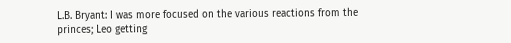L.B. Bryant: I was more focused on the various reactions from the princes; Leo getting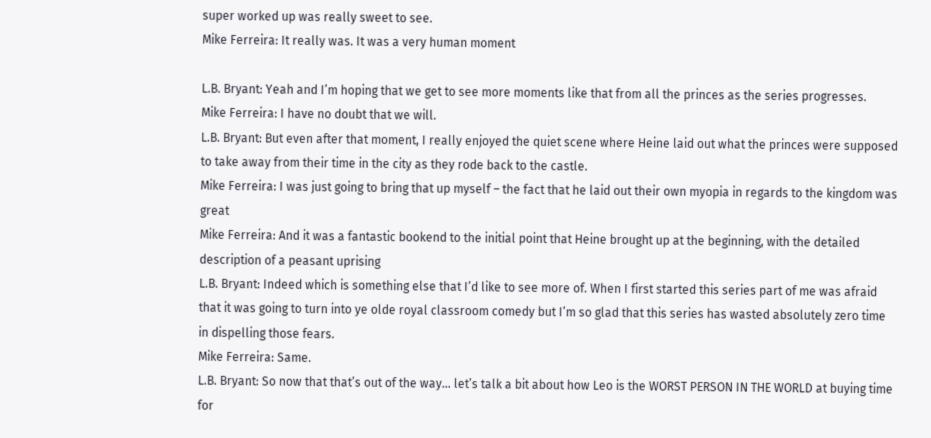super worked up was really sweet to see.
Mike Ferreira: It really was. It was a very human moment

L.B. Bryant: Yeah and I’m hoping that we get to see more moments like that from all the princes as the series progresses.
Mike Ferreira: I have no doubt that we will.
L.B. Bryant: But even after that moment, I really enjoyed the quiet scene where Heine laid out what the princes were supposed to take away from their time in the city as they rode back to the castle.
Mike Ferreira: I was just going to bring that up myself – the fact that he laid out their own myopia in regards to the kingdom was great
Mike Ferreira: And it was a fantastic bookend to the initial point that Heine brought up at the beginning, with the detailed description of a peasant uprising
L.B. Bryant: Indeed which is something else that I’d like to see more of. When I first started this series part of me was afraid that it was going to turn into ye olde royal classroom comedy but I’m so glad that this series has wasted absolutely zero time in dispelling those fears.
Mike Ferreira: Same.
L.B. Bryant: So now that that’s out of the way… let’s talk a bit about how Leo is the WORST PERSON IN THE WORLD at buying time for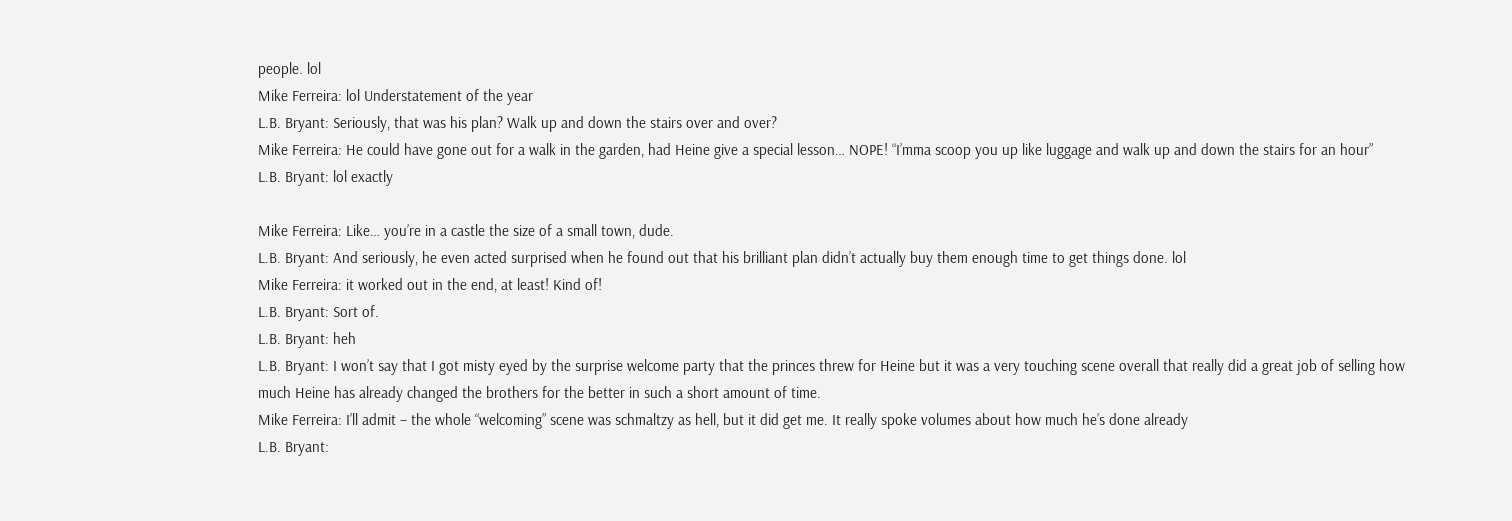people. lol
Mike Ferreira: lol Understatement of the year
L.B. Bryant: Seriously, that was his plan? Walk up and down the stairs over and over?
Mike Ferreira: He could have gone out for a walk in the garden, had Heine give a special lesson… NOPE! “I’mma scoop you up like luggage and walk up and down the stairs for an hour”
L.B. Bryant: lol exactly

Mike Ferreira: Like… you’re in a castle the size of a small town, dude.
L.B. Bryant: And seriously, he even acted surprised when he found out that his brilliant plan didn’t actually buy them enough time to get things done. lol
Mike Ferreira: it worked out in the end, at least! Kind of!
L.B. Bryant: Sort of.
L.B. Bryant: heh
L.B. Bryant: I won’t say that I got misty eyed by the surprise welcome party that the princes threw for Heine but it was a very touching scene overall that really did a great job of selling how much Heine has already changed the brothers for the better in such a short amount of time.
Mike Ferreira: I’ll admit – the whole “welcoming” scene was schmaltzy as hell, but it did get me. It really spoke volumes about how much he’s done already
L.B. Bryant: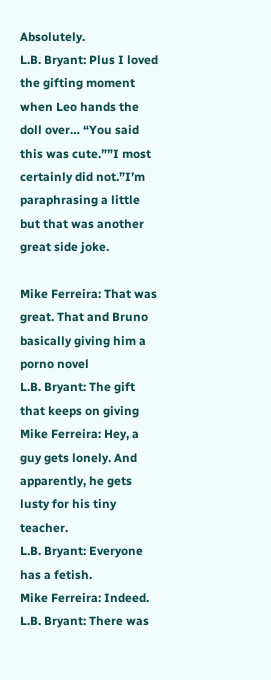Absolutely.
L.B. Bryant: Plus I loved the gifting moment when Leo hands the doll over… “You said this was cute.””I most certainly did not.”I’m paraphrasing a little but that was another great side joke.

Mike Ferreira: That was great. That and Bruno basically giving him a porno novel
L.B. Bryant: The gift that keeps on giving
Mike Ferreira: Hey, a guy gets lonely. And apparently, he gets lusty for his tiny teacher.
L.B. Bryant: Everyone has a fetish.
Mike Ferreira: Indeed.
L.B. Bryant: There was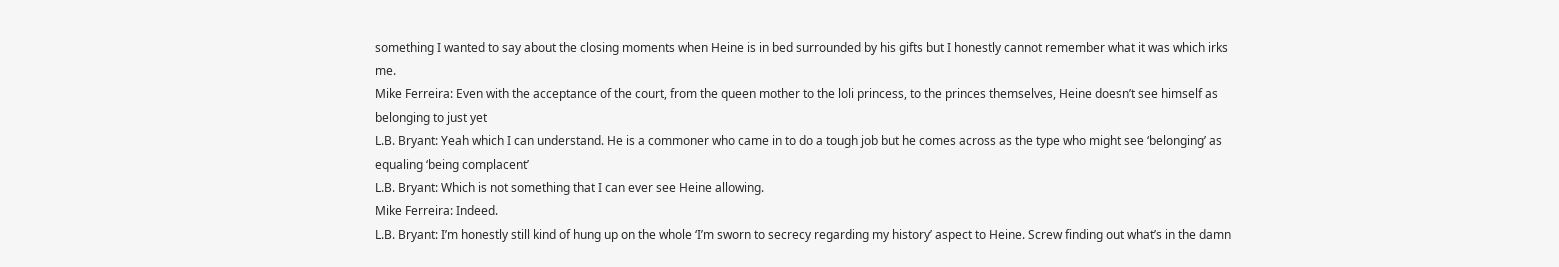something I wanted to say about the closing moments when Heine is in bed surrounded by his gifts but I honestly cannot remember what it was which irks me.
Mike Ferreira: Even with the acceptance of the court, from the queen mother to the loli princess, to the princes themselves, Heine doesn’t see himself as belonging to just yet
L.B. Bryant: Yeah which I can understand. He is a commoner who came in to do a tough job but he comes across as the type who might see ‘belonging’ as equaling ‘being complacent’
L.B. Bryant: Which is not something that I can ever see Heine allowing.
Mike Ferreira: Indeed.
L.B. Bryant: I’m honestly still kind of hung up on the whole ‘I’m sworn to secrecy regarding my history’ aspect to Heine. Screw finding out what’s in the damn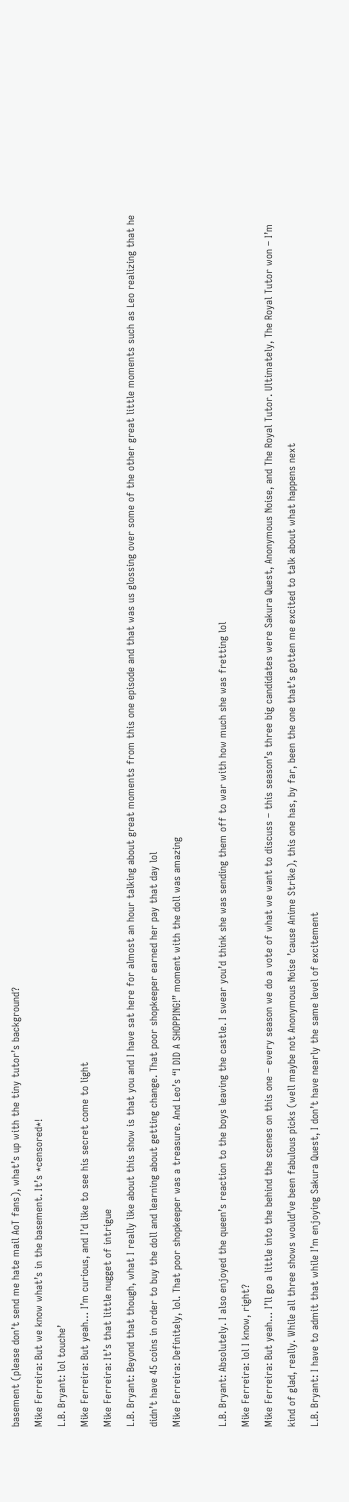basement (please don’t send me hate mail AoT fans), what’s up with the tiny tutor’s background?
Mike Ferreira: But we know what’s in the basement. It’s *censored*!
L.B. Bryant: lol touche’
Mike Ferreira: But yeah… I’m curious, and I’d like to see his secret come to light
Mike Ferreira: It’s that little nugget of intrigue
L.B. Bryant: Beyond that though, what I really like about this show is that you and I have sat here for almost an hour talking about great moments from this one episode and that was us glossing over some of the other great little moments such as Leo realizing that he didn’t have 45 coins in order to buy the doll and learning about getting change. That poor shopkeeper earned her pay that day lol
Mike Ferreira: Definitely, lol. That poor shopkeeper was a treasure. And Leo’s “I DID A SHOPPING!” moment with the doll was amazing

L.B. Bryant: Absolutely. I also enjoyed the queen’s reaction to the boys leaving the castle. I swear you’d think she was sending them off to war with how much she was fretting lol
Mike Ferreira: lol I know, right?
Mike Ferreira: But yeah… I’ll go a little into the behind the scenes on this one – every season we do a vote of what we want to discuss – this season’s three big candidates were Sakura Quest, Anonymous Noise, and The Royal Tutor. Ultimately, The Royal Tutor won – I’m kind of glad, really. While all three shows would’ve been fabulous picks (well maybe not Anonymous Noise ’cause Anime Strike), this one has, by far, been the one that’s gotten me excited to talk about what happens next
L.B. Bryant: I have to admit that while I’m enjoying Sakura Quest, I don’t have nearly the same level of excitement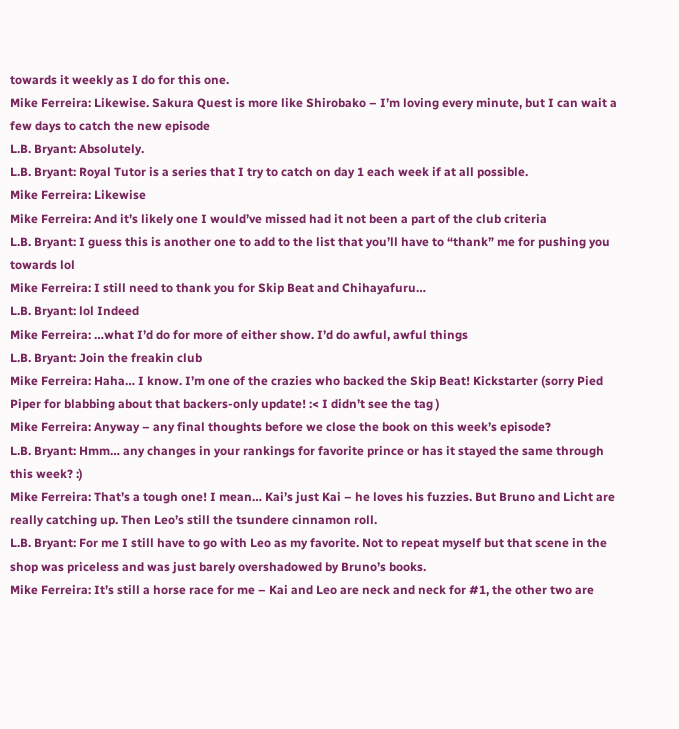towards it weekly as I do for this one.
Mike Ferreira: Likewise. Sakura Quest is more like Shirobako – I’m loving every minute, but I can wait a few days to catch the new episode
L.B. Bryant: Absolutely.
L.B. Bryant: Royal Tutor is a series that I try to catch on day 1 each week if at all possible.
Mike Ferreira: Likewise
Mike Ferreira: And it’s likely one I would’ve missed had it not been a part of the club criteria
L.B. Bryant: I guess this is another one to add to the list that you’ll have to “thank” me for pushing you towards lol
Mike Ferreira: I still need to thank you for Skip Beat and Chihayafuru…
L.B. Bryant: lol Indeed
Mike Ferreira: …what I’d do for more of either show. I’d do awful, awful things
L.B. Bryant: Join the freakin club
Mike Ferreira: Haha… I know. I’m one of the crazies who backed the Skip Beat! Kickstarter (sorry Pied Piper for blabbing about that backers-only update! :< I didn’t see the tag )
Mike Ferreira: Anyway – any final thoughts before we close the book on this week’s episode?
L.B. Bryant: Hmm… any changes in your rankings for favorite prince or has it stayed the same through this week? :)
Mike Ferreira: That’s a tough one! I mean… Kai’s just Kai – he loves his fuzzies. But Bruno and Licht are really catching up. Then Leo’s still the tsundere cinnamon roll.
L.B. Bryant: For me I still have to go with Leo as my favorite. Not to repeat myself but that scene in the shop was priceless and was just barely overshadowed by Bruno’s books.
Mike Ferreira: It’s still a horse race for me – Kai and Leo are neck and neck for #1, the other two are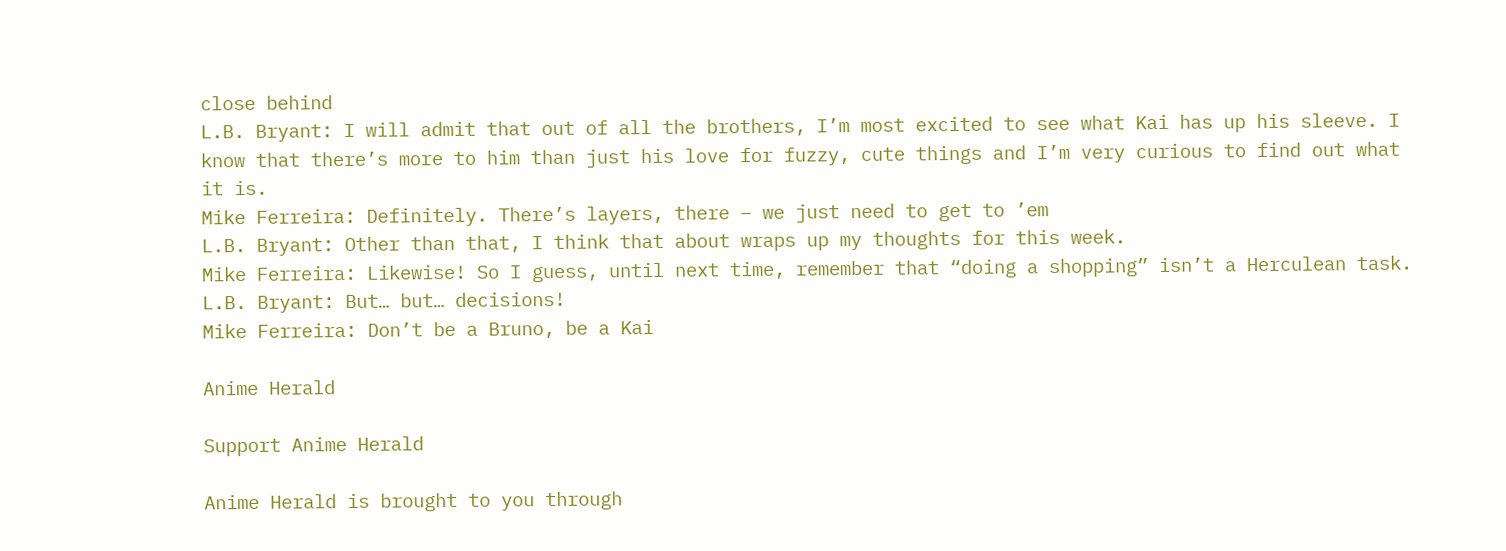close behind
L.B. Bryant: I will admit that out of all the brothers, I’m most excited to see what Kai has up his sleeve. I know that there’s more to him than just his love for fuzzy, cute things and I’m very curious to find out what it is.
Mike Ferreira: Definitely. There’s layers, there – we just need to get to ’em
L.B. Bryant: Other than that, I think that about wraps up my thoughts for this week.
Mike Ferreira: Likewise! So I guess, until next time, remember that “doing a shopping” isn’t a Herculean task.
L.B. Bryant: But… but… decisions!
Mike Ferreira: Don’t be a Bruno, be a Kai

Anime Herald

Support Anime Herald

Anime Herald is brought to you through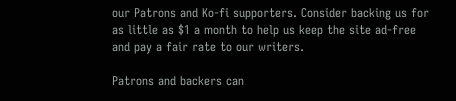our Patrons and Ko-fi supporters. Consider backing us for as little as $1 a month to help us keep the site ad-free and pay a fair rate to our writers.

Patrons and backers can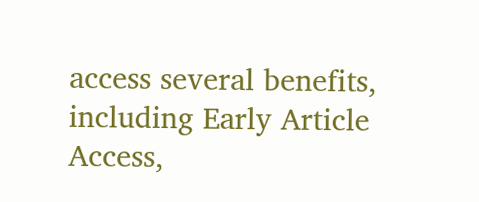access several benefits, including Early Article Access,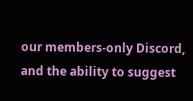our members-only Discord, and the ability to suggest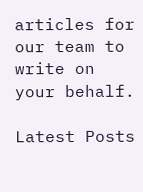articles for our team to write on your behalf.

Latest Posts